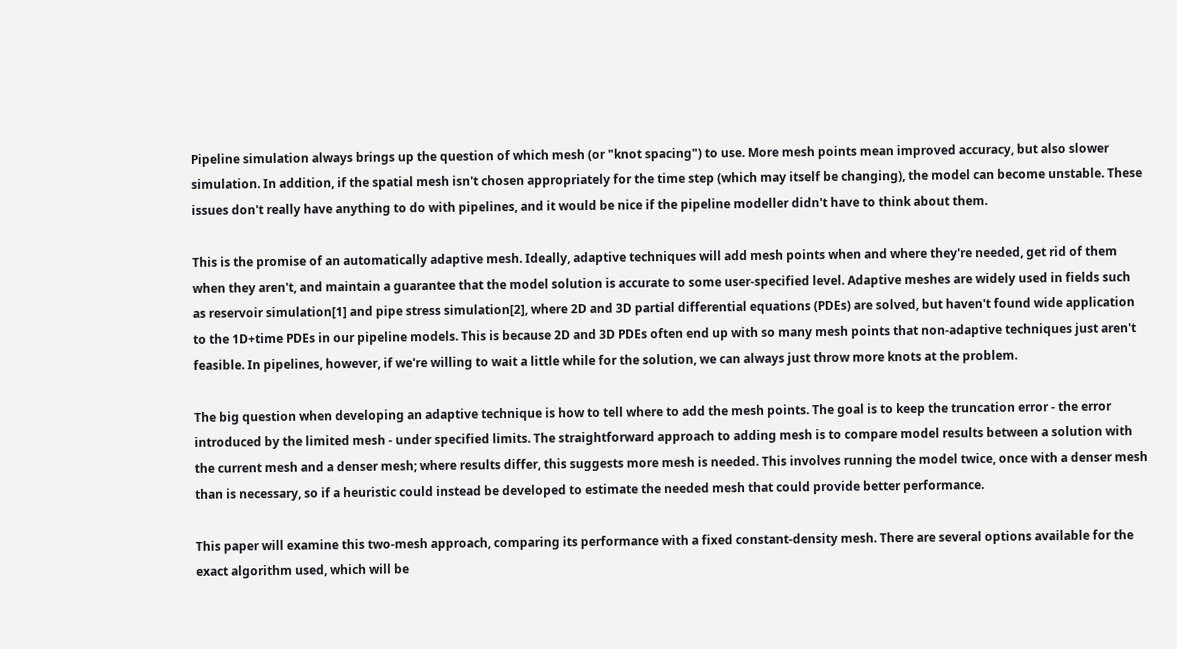Pipeline simulation always brings up the question of which mesh (or "knot spacing") to use. More mesh points mean improved accuracy, but also slower simulation. In addition, if the spatial mesh isn't chosen appropriately for the time step (which may itself be changing), the model can become unstable. These issues don't really have anything to do with pipelines, and it would be nice if the pipeline modeller didn't have to think about them.

This is the promise of an automatically adaptive mesh. Ideally, adaptive techniques will add mesh points when and where they're needed, get rid of them when they aren't, and maintain a guarantee that the model solution is accurate to some user-specified level. Adaptive meshes are widely used in fields such as reservoir simulation[1] and pipe stress simulation[2], where 2D and 3D partial differential equations (PDEs) are solved, but haven't found wide application to the 1D+time PDEs in our pipeline models. This is because 2D and 3D PDEs often end up with so many mesh points that non-adaptive techniques just aren't feasible. In pipelines, however, if we're willing to wait a little while for the solution, we can always just throw more knots at the problem.

The big question when developing an adaptive technique is how to tell where to add the mesh points. The goal is to keep the truncation error - the error introduced by the limited mesh - under specified limits. The straightforward approach to adding mesh is to compare model results between a solution with the current mesh and a denser mesh; where results differ, this suggests more mesh is needed. This involves running the model twice, once with a denser mesh than is necessary, so if a heuristic could instead be developed to estimate the needed mesh that could provide better performance.

This paper will examine this two-mesh approach, comparing its performance with a fixed constant-density mesh. There are several options available for the exact algorithm used, which will be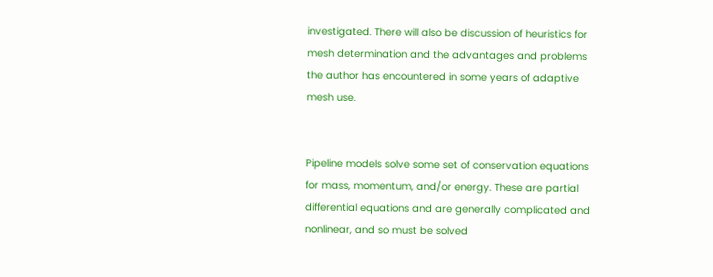investigated. There will also be discussion of heuristics for mesh determination and the advantages and problems the author has encountered in some years of adaptive mesh use.


Pipeline models solve some set of conservation equations for mass, momentum, and/or energy. These are partial differential equations and are generally complicated and nonlinear, and so must be solved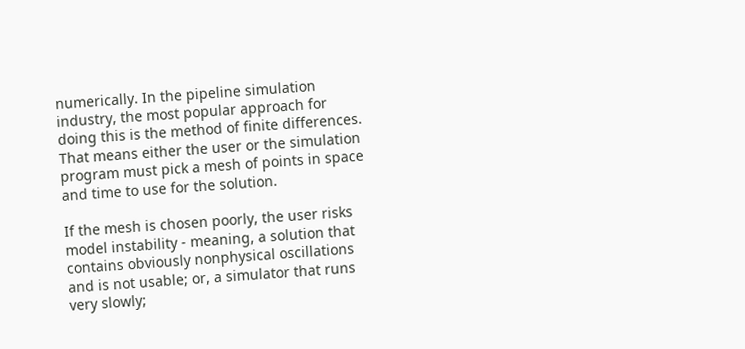numerically. In the pipeline simulation industry, the most popular approach for doing this is the method of finite differences. That means either the user or the simulation program must pick a mesh of points in space and time to use for the solution.

If the mesh is chosen poorly, the user risks model instability - meaning, a solution that contains obviously nonphysical oscillations and is not usable; or, a simulator that runs very slowly;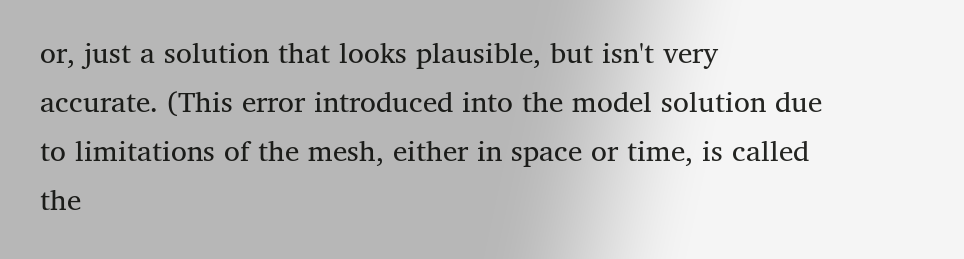or, just a solution that looks plausible, but isn't very accurate. (This error introduced into the model solution due to limitations of the mesh, either in space or time, is called the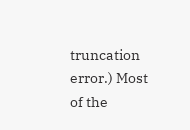truncation error.) Most of the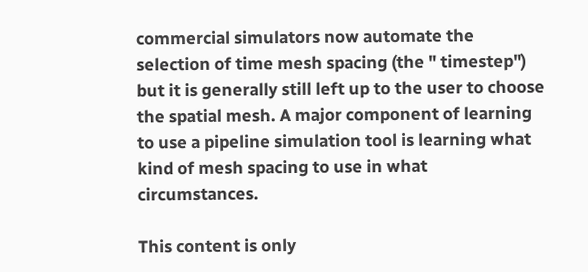commercial simulators now automate the selection of time mesh spacing (the " timestep") but it is generally still left up to the user to choose the spatial mesh. A major component of learning to use a pipeline simulation tool is learning what kind of mesh spacing to use in what circumstances.

This content is only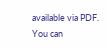available via PDF.
You can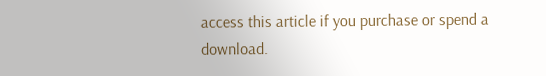access this article if you purchase or spend a download.